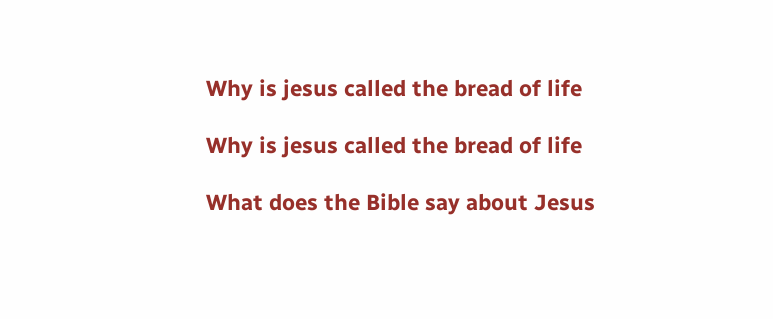Why is jesus called the bread of life

Why is jesus called the bread of life

What does the Bible say about Jesus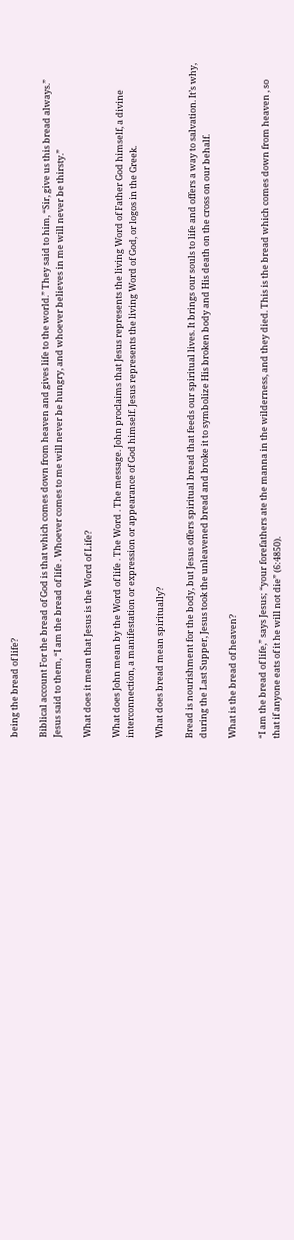being the bread of life?

Biblical account For the bread of God is that which comes down from heaven and gives life to the world.” They said to him, “Sir, give us this bread always.” Jesus said to them, “I am the bread of life . Whoever comes to me will never be hungry, and whoever believes in me will never be thirsty.”

What does it mean that Jesus is the Word of Life?

What does John mean by the Word of life . The Word . The message. John proclaims that Jesus represents the living Word of Father God himself, a divine interconnection, a manifestation or expression or appearance of God himself. Jesus represents the living Word of God, or logos in the Greek.

What does bread mean spiritually?

Bread is nourishment for the body, but Jesus offers spiritual bread that feeds our spiritual lives. It brings our souls to life and offers a way to salvation. It’s why, during the Last Supper, Jesus took the unleavened bread and broke it to symbolize His broken body and His death on the cross on our behalf.

What is the bread of heaven?

“I am the bread of life,” says Jesus; “your forefathers ate the manna in the wilderness, and they died. This is the bread which comes down from heaven , so that if anyone eats of it he will not die” (6:4850).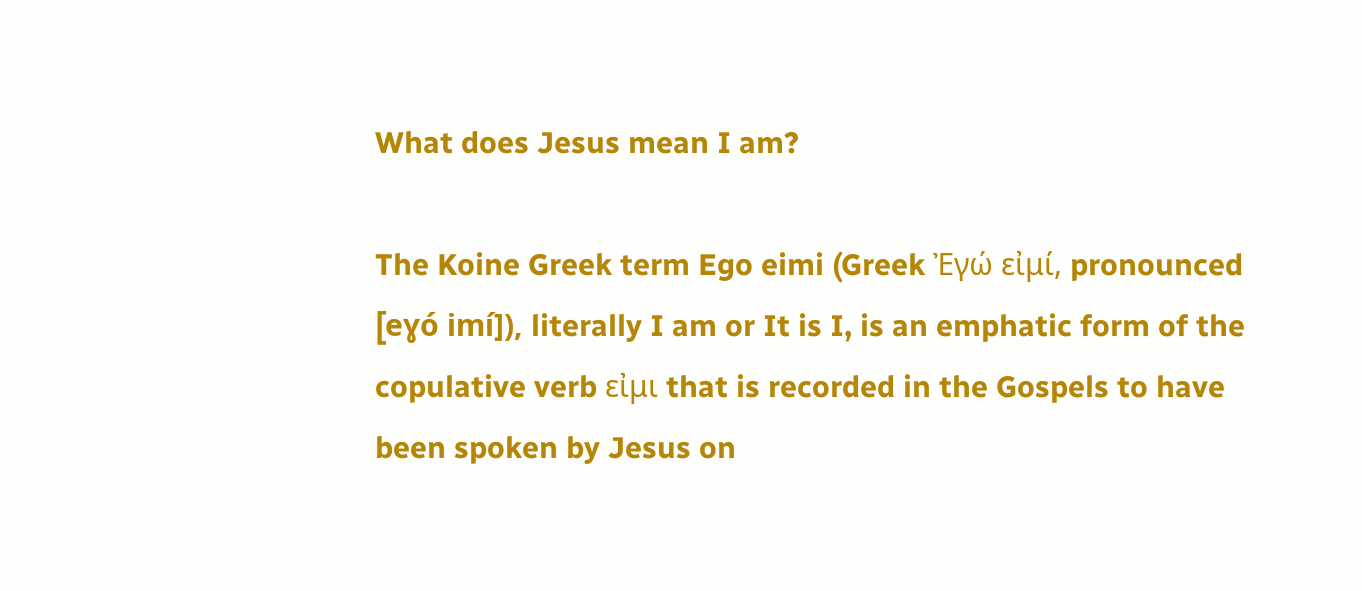What does Jesus mean I am?

The Koine Greek term Ego eimi (Greek Ἐγώ εἰμί, pronounced [eɣó imí]), literally I am or It is I, is an emphatic form of the copulative verb εἰμι that is recorded in the Gospels to have been spoken by Jesus on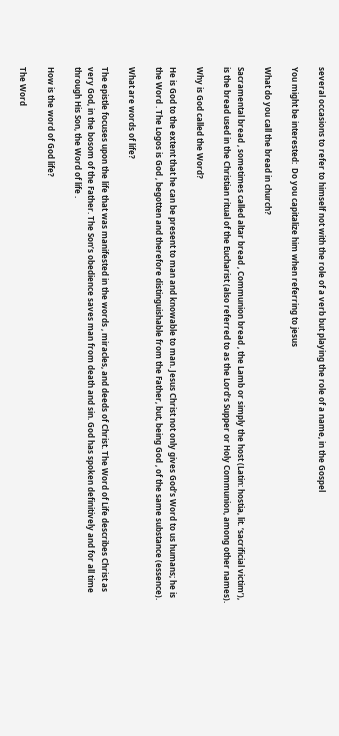several occasions to refer to himself not with the role of a verb but playing the role of a name, in the Gospel

You might be interested:  Do you capitalize him when referring to jesus

What do you call the bread in church?

Sacramental bread , sometimes called altar bread , Communion bread , the Lamb or simply the host (Latin: hostia, lit. ‘sacrificial victim’), is the bread used in the Christian ritual of the Eucharist (also referred to as the Lord’s Supper or Holy Communion, among other names).

Why is God called the Word?

He is God to the extent that he can be present to man and knowable to man. Jesus Christ not only gives God’s Word to us humans; he is the Word . The Logos is God , begotten and therefore distinguishable from the Father, but, being God , of the same substance (essence).

What are words of life?

The epistle focuses upon the life that was manifested in the words , miracles, and deeds of Christ. The Word of Life describes Christ as very God, in the bosom of the Father. The Son’s obedience saves man from death and sin. God has spoken definitively and for all time through His Son, the Word of life .

How is the word of God life?

The Word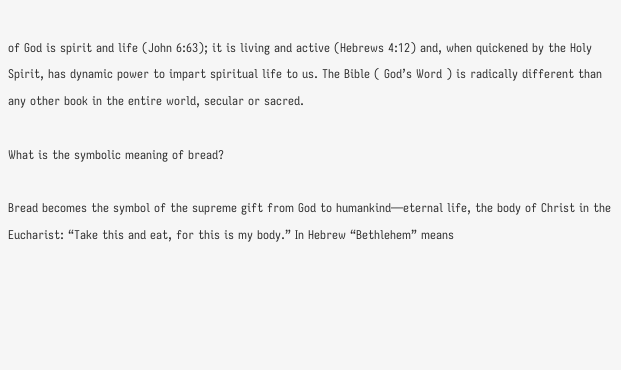of God is spirit and life (John 6:63); it is living and active (Hebrews 4:12) and, when quickened by the Holy Spirit, has dynamic power to impart spiritual life to us. The Bible ( God’s Word ) is radically different than any other book in the entire world, secular or sacred.

What is the symbolic meaning of bread?

Bread becomes the symbol of the supreme gift from God to humankind—eternal life, the body of Christ in the Eucharist: “Take this and eat, for this is my body.” In Hebrew “Bethlehem” means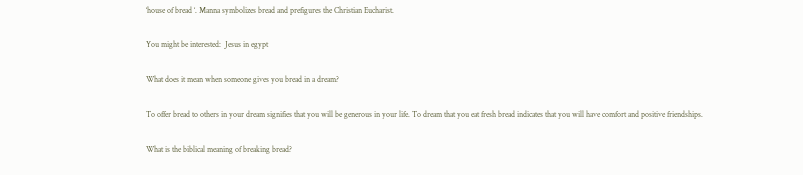‘house of bread ‘. Manna symbolizes bread and prefigures the Christian Eucharist.

You might be interested:  Jesus in egypt

What does it mean when someone gives you bread in a dream?

To offer bread to others in your dream signifies that you will be generous in your life. To dream that you eat fresh bread indicates that you will have comfort and positive friendships.

What is the biblical meaning of breaking bread?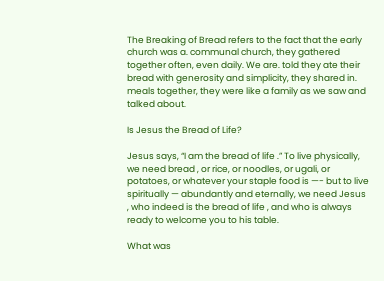The Breaking of Bread refers to the fact that the early church was a. communal church, they gathered together often, even daily. We are. told they ate their bread with generosity and simplicity, they shared in. meals together, they were like a family as we saw and talked about.

Is Jesus the Bread of Life?

Jesus says, “I am the bread of life .” To live physically, we need bread , or rice, or noodles, or ugali, or potatoes, or whatever your staple food is —- but to live spiritually — abundantly and eternally, we need Jesus , who indeed is the bread of life , and who is always ready to welcome you to his table.

What was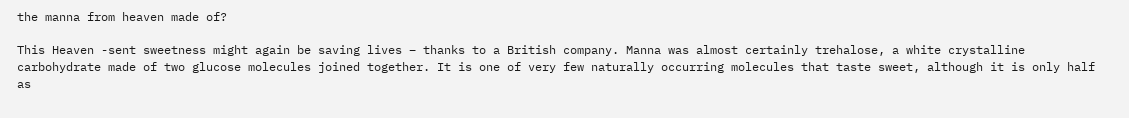the manna from heaven made of?

This Heaven -sent sweetness might again be saving lives – thanks to a British company. Manna was almost certainly trehalose, a white crystalline carbohydrate made of two glucose molecules joined together. It is one of very few naturally occurring molecules that taste sweet, although it is only half as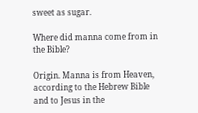sweet as sugar.

Where did manna come from in the Bible?

Origin. Manna is from Heaven, according to the Hebrew Bible and to Jesus in the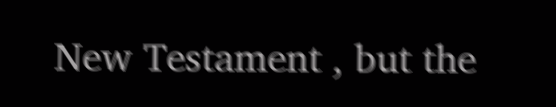New Testament , but the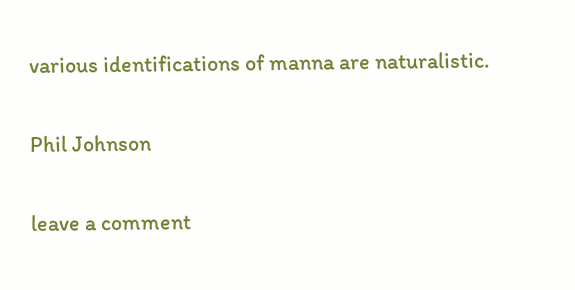various identifications of manna are naturalistic.

Phil Johnson

leave a comment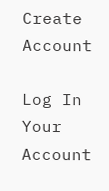Create Account

Log In Your Account